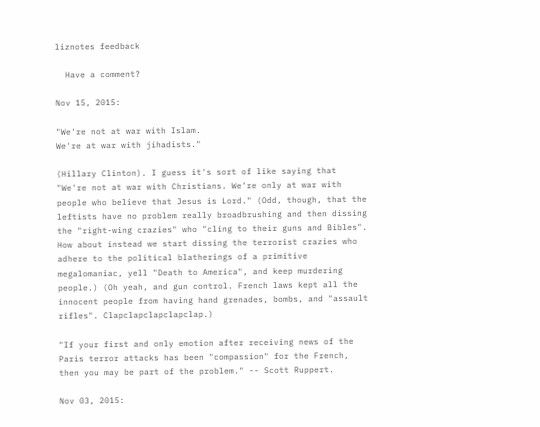liznotes feedback

  Have a comment?

Nov 15, 2015:

"We're not at war with Islam.
We're at war with jihadists."

(Hillary Clinton). I guess it's sort of like saying that "We're not at war with Christians. We're only at war with people who believe that Jesus is Lord." (Odd, though, that the leftists have no problem really broadbrushing and then dissing the "right-wing crazies" who "cling to their guns and Bibles". How about instead we start dissing the terrorist crazies who adhere to the political blatherings of a primitive megalomaniac, yell "Death to America", and keep murdering people.) (Oh yeah, and gun control. French laws kept all the innocent people from having hand grenades, bombs, and "assault rifles". Clapclapclapclapclap.)

"If your first and only emotion after receiving news of the Paris terror attacks has been "compassion" for the French, then you may be part of the problem." -- Scott Ruppert.

Nov 03, 2015: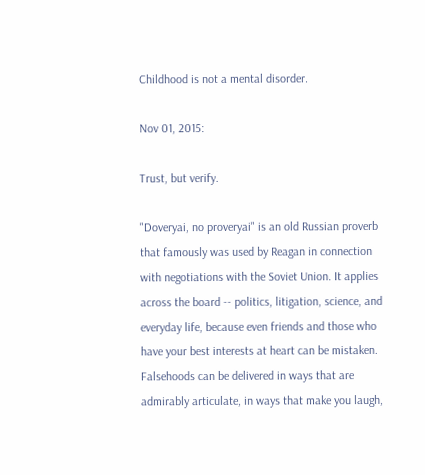Childhood is not a mental disorder.

Nov 01, 2015:

Trust, but verify.

"Doveryai, no proveryai" is an old Russian proverb that famously was used by Reagan in connection with negotiations with the Soviet Union. It applies across the board -- politics, litigation, science, and everyday life, because even friends and those who have your best interests at heart can be mistaken. Falsehoods can be delivered in ways that are admirably articulate, in ways that make you laugh,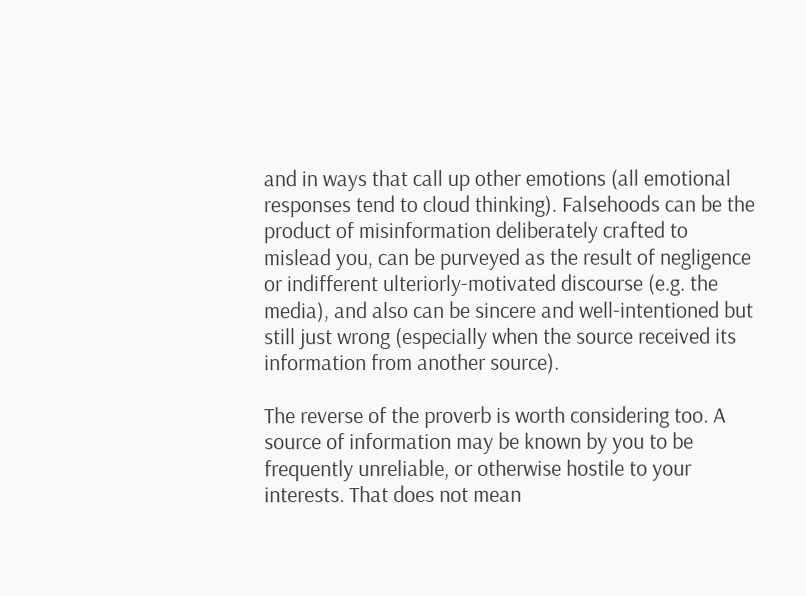and in ways that call up other emotions (all emotional responses tend to cloud thinking). Falsehoods can be the product of misinformation deliberately crafted to mislead you, can be purveyed as the result of negligence or indifferent ulteriorly-motivated discourse (e.g. the media), and also can be sincere and well-intentioned but still just wrong (especially when the source received its information from another source).

The reverse of the proverb is worth considering too. A source of information may be known by you to be frequently unreliable, or otherwise hostile to your interests. That does not mean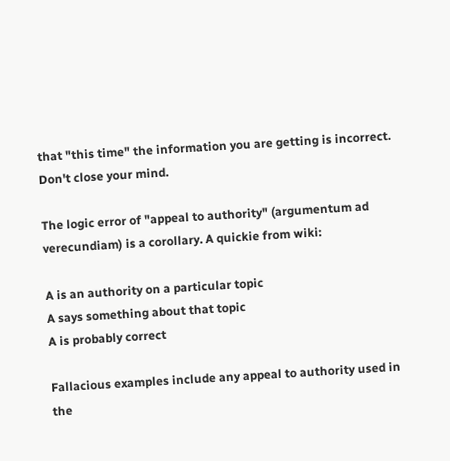that "this time" the information you are getting is incorrect. Don't close your mind.

The logic error of "appeal to authority" (argumentum ad verecundiam) is a corollary. A quickie from wiki:

A is an authority on a particular topic
A says something about that topic
A is probably correct

Fallacious examples include any appeal to authority used in the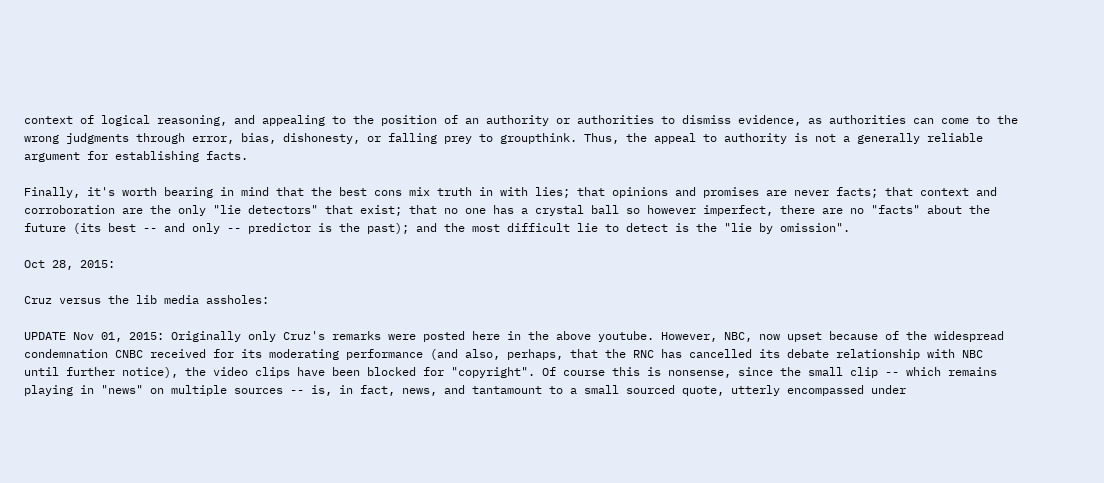context of logical reasoning, and appealing to the position of an authority or authorities to dismiss evidence, as authorities can come to the wrong judgments through error, bias, dishonesty, or falling prey to groupthink. Thus, the appeal to authority is not a generally reliable argument for establishing facts.

Finally, it's worth bearing in mind that the best cons mix truth in with lies; that opinions and promises are never facts; that context and corroboration are the only "lie detectors" that exist; that no one has a crystal ball so however imperfect, there are no "facts" about the future (its best -- and only -- predictor is the past); and the most difficult lie to detect is the "lie by omission".

Oct 28, 2015:

Cruz versus the lib media assholes:

UPDATE Nov 01, 2015: Originally only Cruz's remarks were posted here in the above youtube. However, NBC, now upset because of the widespread condemnation CNBC received for its moderating performance (and also, perhaps, that the RNC has cancelled its debate relationship with NBC until further notice), the video clips have been blocked for "copyright". Of course this is nonsense, since the small clip -- which remains playing in "news" on multiple sources -- is, in fact, news, and tantamount to a small sourced quote, utterly encompassed under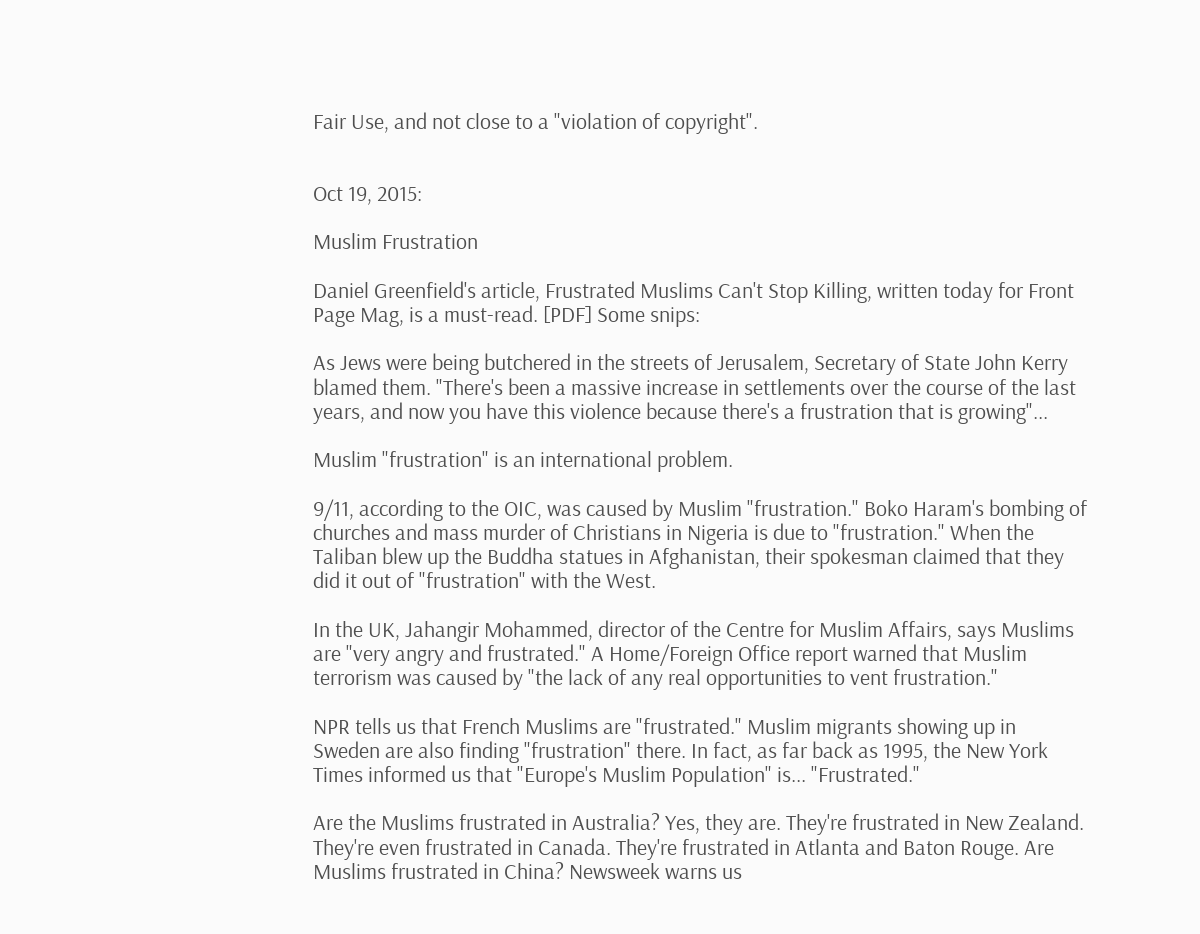Fair Use, and not close to a "violation of copyright".


Oct 19, 2015:

Muslim Frustration

Daniel Greenfield's article, Frustrated Muslims Can't Stop Killing, written today for Front Page Mag, is a must-read. [PDF] Some snips:

As Jews were being butchered in the streets of Jerusalem, Secretary of State John Kerry blamed them. "There's been a massive increase in settlements over the course of the last years, and now you have this violence because there's a frustration that is growing"...

Muslim "frustration" is an international problem.

9/11, according to the OIC, was caused by Muslim "frustration." Boko Haram's bombing of churches and mass murder of Christians in Nigeria is due to "frustration." When the Taliban blew up the Buddha statues in Afghanistan, their spokesman claimed that they did it out of "frustration" with the West.

In the UK, Jahangir Mohammed, director of the Centre for Muslim Affairs, says Muslims are "very angry and frustrated." A Home/Foreign Office report warned that Muslim terrorism was caused by "the lack of any real opportunities to vent frustration."

NPR tells us that French Muslims are "frustrated." Muslim migrants showing up in Sweden are also finding "frustration" there. In fact, as far back as 1995, the New York Times informed us that "Europe's Muslim Population" is... "Frustrated."

Are the Muslims frustrated in Australia? Yes, they are. They're frustrated in New Zealand. They're even frustrated in Canada. They're frustrated in Atlanta and Baton Rouge. Are Muslims frustrated in China? Newsweek warns us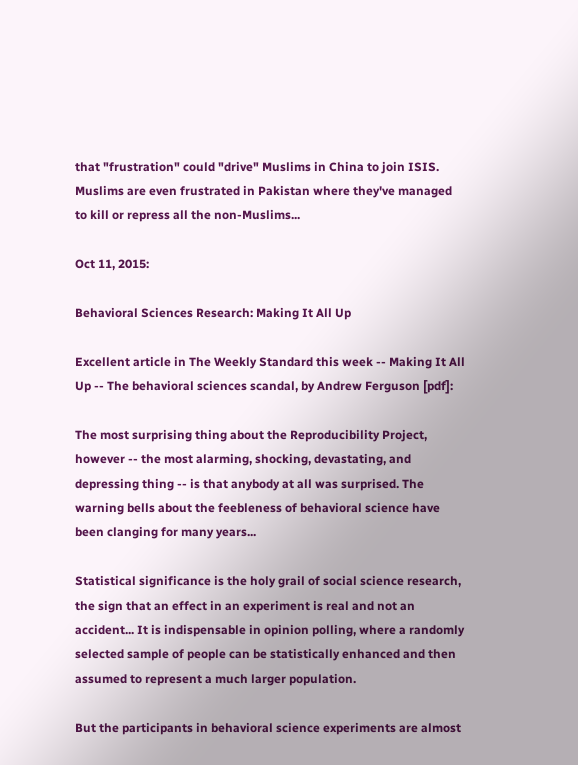that "frustration" could "drive" Muslims in China to join ISIS. Muslims are even frustrated in Pakistan where they've managed to kill or repress all the non-Muslims...

Oct 11, 2015:

Behavioral Sciences Research: Making It All Up

Excellent article in The Weekly Standard this week -- Making It All Up -- The behavioral sciences scandal, by Andrew Ferguson [pdf]:

The most surprising thing about the Reproducibility Project, however -- the most alarming, shocking, devastating, and depressing thing -- is that anybody at all was surprised. The warning bells about the feebleness of behavioral science have been clanging for many years...

Statistical significance is the holy grail of social science research, the sign that an effect in an experiment is real and not an accident... It is indispensable in opinion polling, where a randomly selected sample of people can be statistically enhanced and then assumed to represent a much larger population.

But the participants in behavioral science experiments are almost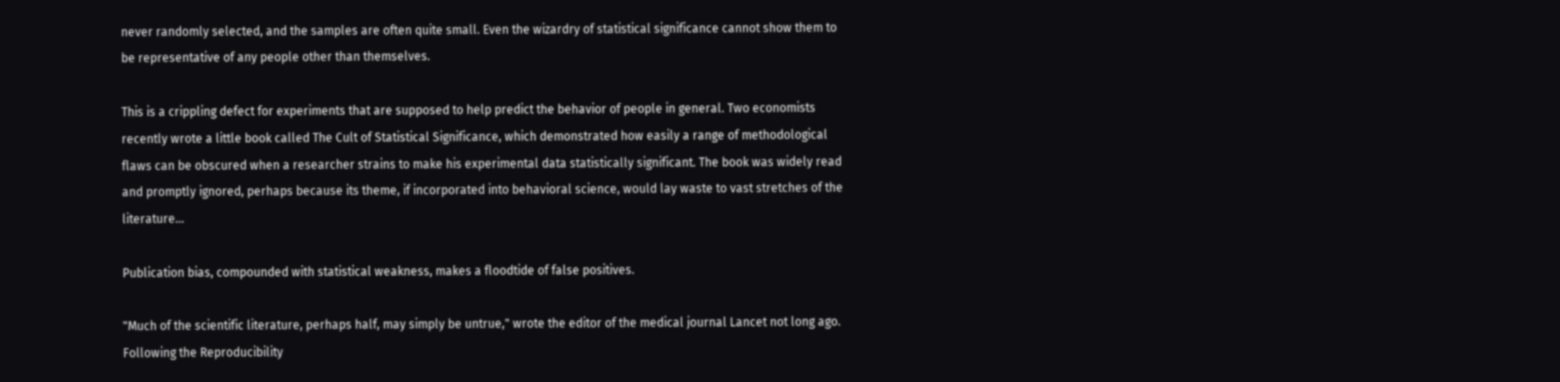never randomly selected, and the samples are often quite small. Even the wizardry of statistical significance cannot show them to be representative of any people other than themselves.

This is a crippling defect for experiments that are supposed to help predict the behavior of people in general. Two economists recently wrote a little book called The Cult of Statistical Significance, which demonstrated how easily a range of methodological flaws can be obscured when a researcher strains to make his experimental data statistically significant. The book was widely read and promptly ignored, perhaps because its theme, if incorporated into behavioral science, would lay waste to vast stretches of the literature...

Publication bias, compounded with statistical weakness, makes a floodtide of false positives.

"Much of the scientific literature, perhaps half, may simply be untrue," wrote the editor of the medical journal Lancet not long ago. Following the Reproducibility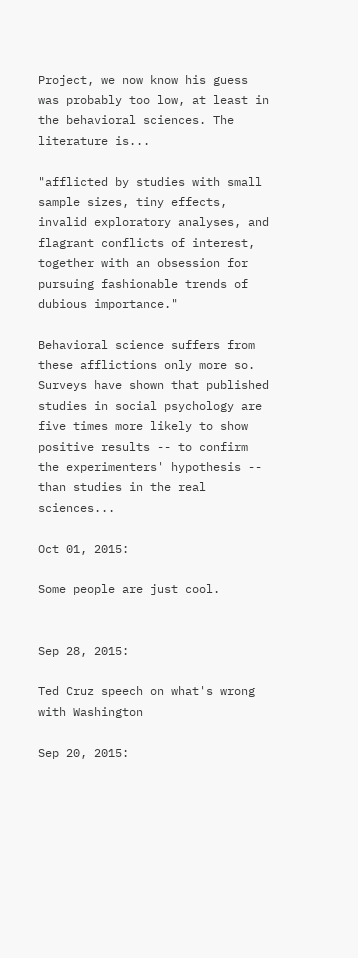Project, we now know his guess was probably too low, at least in the behavioral sciences. The literature is...

"afflicted by studies with small sample sizes, tiny effects, invalid exploratory analyses, and flagrant conflicts of interest, together with an obsession for pursuing fashionable trends of dubious importance."

Behavioral science suffers from these afflictions only more so. Surveys have shown that published studies in social psychology are five times more likely to show positive results -- to confirm the experimenters' hypothesis -- than studies in the real sciences...

Oct 01, 2015:

Some people are just cool.


Sep 28, 2015:

Ted Cruz speech on what's wrong with Washington

Sep 20, 2015: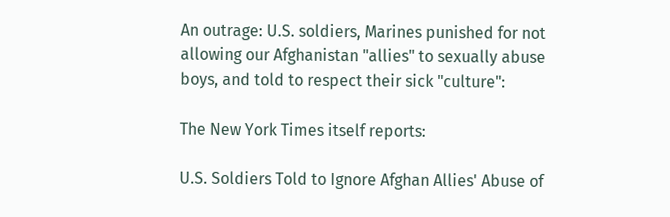An outrage: U.S. soldiers, Marines punished for not allowing our Afghanistan "allies" to sexually abuse boys, and told to respect their sick "culture":

The New York Times itself reports:

U.S. Soldiers Told to Ignore Afghan Allies' Abuse of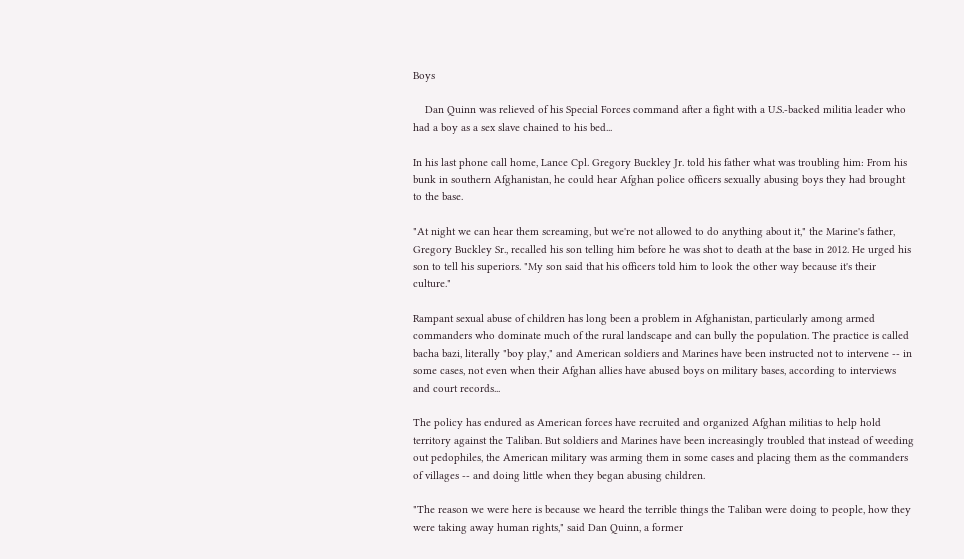Boys

    Dan Quinn was relieved of his Special Forces command after a fight with a U.S.-backed militia leader who had a boy as a sex slave chained to his bed...

In his last phone call home, Lance Cpl. Gregory Buckley Jr. told his father what was troubling him: From his bunk in southern Afghanistan, he could hear Afghan police officers sexually abusing boys they had brought to the base.

"At night we can hear them screaming, but we're not allowed to do anything about it," the Marine's father, Gregory Buckley Sr., recalled his son telling him before he was shot to death at the base in 2012. He urged his son to tell his superiors. "My son said that his officers told him to look the other way because it's their culture."

Rampant sexual abuse of children has long been a problem in Afghanistan, particularly among armed commanders who dominate much of the rural landscape and can bully the population. The practice is called bacha bazi, literally "boy play," and American soldiers and Marines have been instructed not to intervene -- in some cases, not even when their Afghan allies have abused boys on military bases, according to interviews and court records...

The policy has endured as American forces have recruited and organized Afghan militias to help hold territory against the Taliban. But soldiers and Marines have been increasingly troubled that instead of weeding out pedophiles, the American military was arming them in some cases and placing them as the commanders of villages -- and doing little when they began abusing children.

"The reason we were here is because we heard the terrible things the Taliban were doing to people, how they were taking away human rights," said Dan Quinn, a former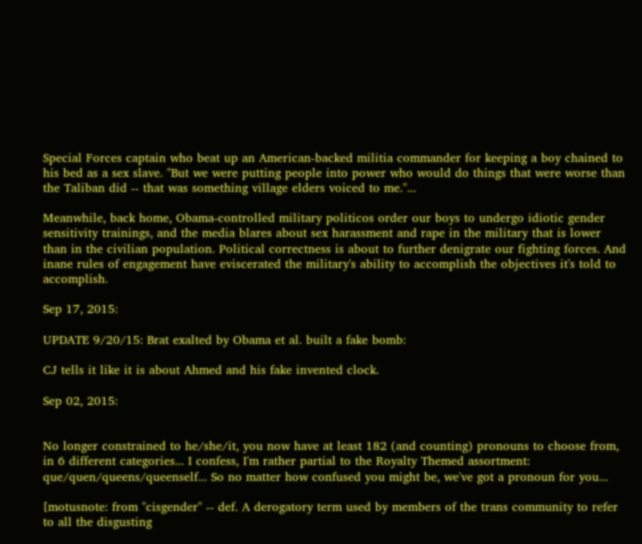Special Forces captain who beat up an American-backed militia commander for keeping a boy chained to his bed as a sex slave. "But we were putting people into power who would do things that were worse than the Taliban did -- that was something village elders voiced to me."...

Meanwhile, back home, Obama-controlled military politicos order our boys to undergo idiotic gender sensitivity trainings, and the media blares about sex harassment and rape in the military that is lower than in the civilian population. Political correctness is about to further denigrate our fighting forces. And inane rules of engagement have eviscerated the military's ability to accomplish the objectives it's told to accomplish.

Sep 17, 2015:

UPDATE 9/20/15: Brat exalted by Obama et al. built a fake bomb:

CJ tells it like it is about Ahmed and his fake invented clock.

Sep 02, 2015:


No longer constrained to he/she/it, you now have at least 182 (and counting) pronouns to choose from, in 6 different categories... I confess, I'm rather partial to the Royalty Themed assortment: que/quen/queens/queenself... So no matter how confused you might be, we've got a pronoun for you...

[motusnote: from "cisgender" -- def. A derogatory term used by members of the trans community to refer to all the disgusting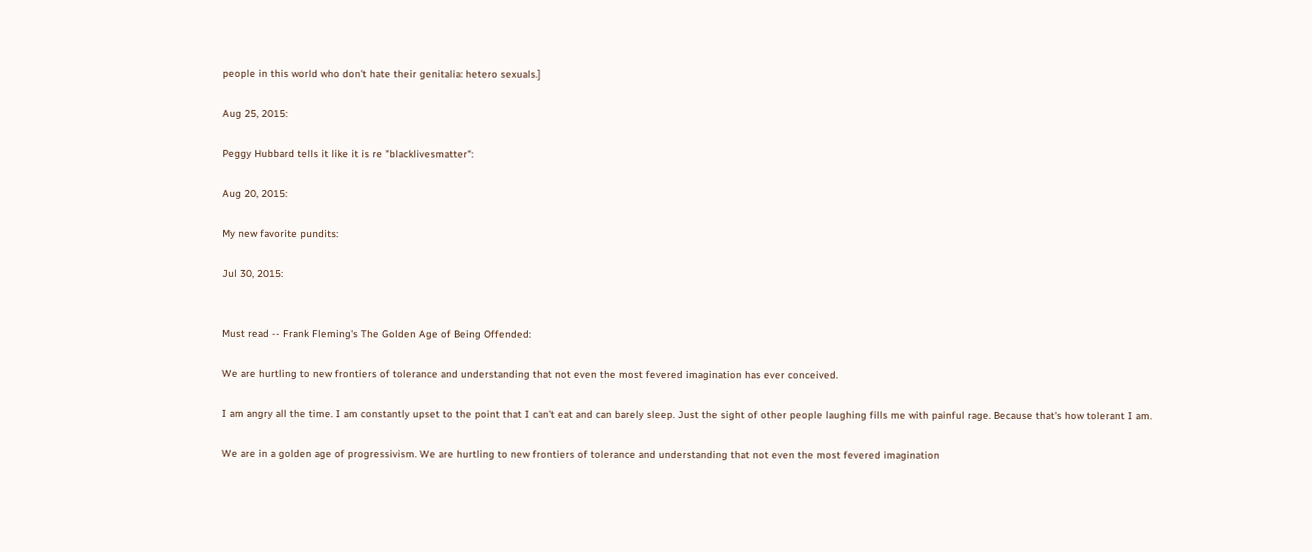people in this world who don't hate their genitalia: hetero sexuals.]

Aug 25, 2015:

Peggy Hubbard tells it like it is re "blacklivesmatter":

Aug 20, 2015:

My new favorite pundits:

Jul 30, 2015:


Must read -- Frank Fleming's The Golden Age of Being Offended:

We are hurtling to new frontiers of tolerance and understanding that not even the most fevered imagination has ever conceived.

I am angry all the time. I am constantly upset to the point that I can't eat and can barely sleep. Just the sight of other people laughing fills me with painful rage. Because that's how tolerant I am.

We are in a golden age of progressivism. We are hurtling to new frontiers of tolerance and understanding that not even the most fevered imagination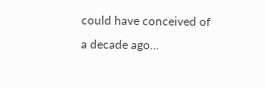could have conceived of a decade ago...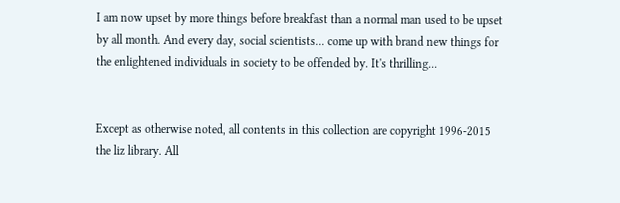I am now upset by more things before breakfast than a normal man used to be upset by all month. And every day, social scientists... come up with brand new things for the enlightened individuals in society to be offended by. It's thrilling...


Except as otherwise noted, all contents in this collection are copyright 1996-2015 the liz library. All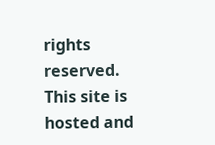rights reserved.
This site is hosted and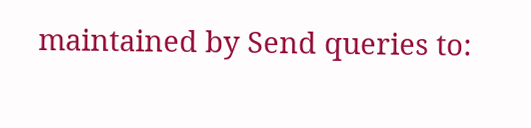maintained by Send queries to: